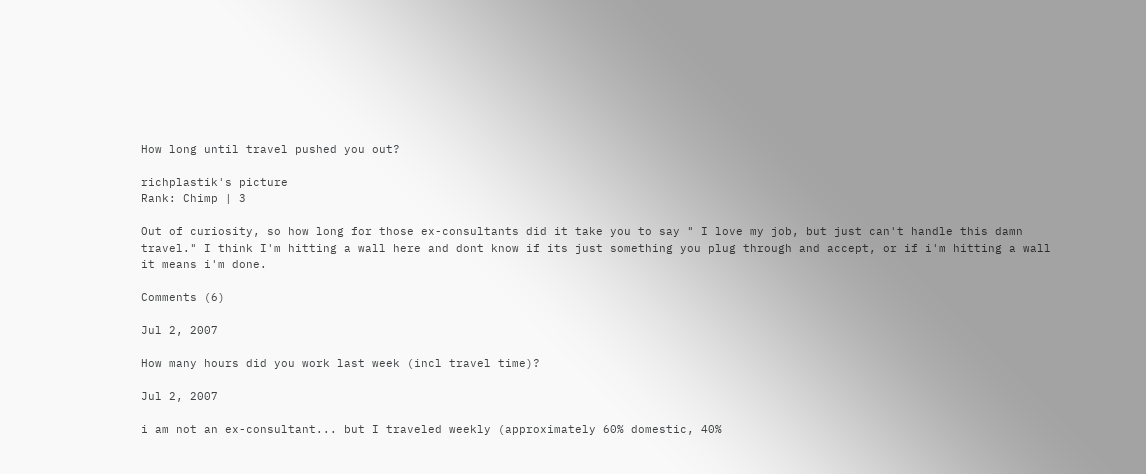How long until travel pushed you out?

richplastik's picture
Rank: Chimp | 3

Out of curiosity, so how long for those ex-consultants did it take you to say " I love my job, but just can't handle this damn travel." I think I'm hitting a wall here and dont know if its just something you plug through and accept, or if i'm hitting a wall it means i'm done.

Comments (6)

Jul 2, 2007

How many hours did you work last week (incl travel time)?

Jul 2, 2007

i am not an ex-consultant... but I traveled weekly (approximately 60% domestic, 40%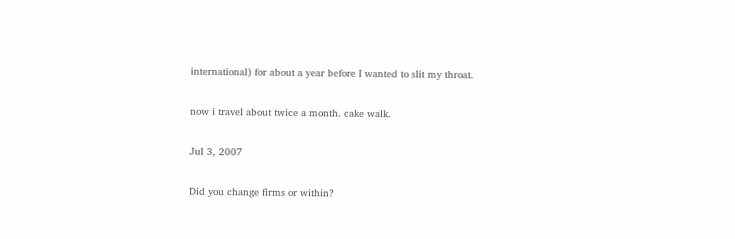international) for about a year before I wanted to slit my throat.

now i travel about twice a month. cake walk.

Jul 3, 2007

Did you change firms or within?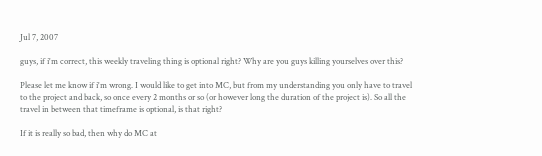Jul 7, 2007

guys, if i'm correct, this weekly traveling thing is optional right? Why are you guys killing yourselves over this?

Please let me know if i'm wrong. I would like to get into MC, but from my understanding you only have to travel to the project and back, so once every 2 months or so (or however long the duration of the project is). So all the travel in between that timeframe is optional, is that right?

If it is really so bad, then why do MC at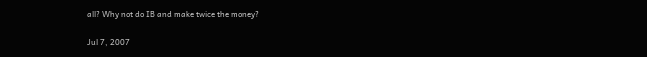all? Why not do IB and make twice the money?

Jul 7, 2007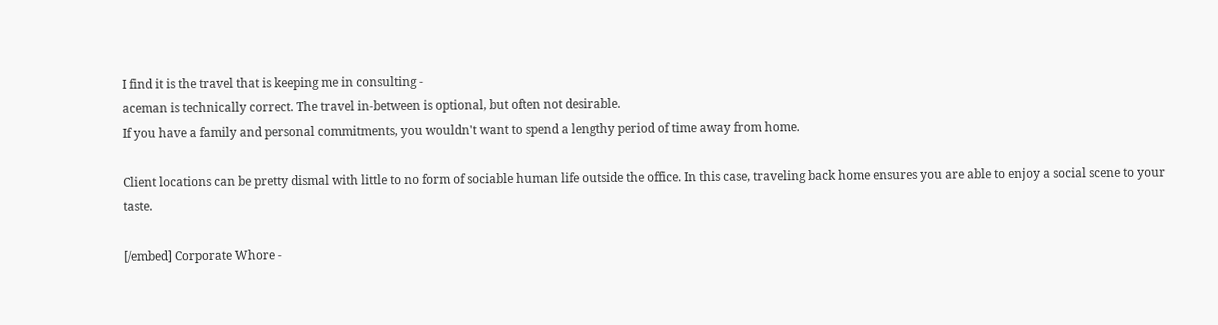I find it is the travel that is keeping me in consulting -
aceman is technically correct. The travel in-between is optional, but often not desirable.
If you have a family and personal commitments, you wouldn't want to spend a lengthy period of time away from home.

Client locations can be pretty dismal with little to no form of sociable human life outside the office. In this case, traveling back home ensures you are able to enjoy a social scene to your taste.

[/embed] Corporate Whore -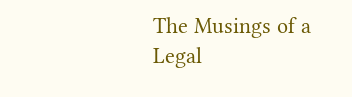The Musings of a Legal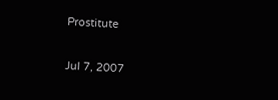Prostitute

Jul 7, 2007